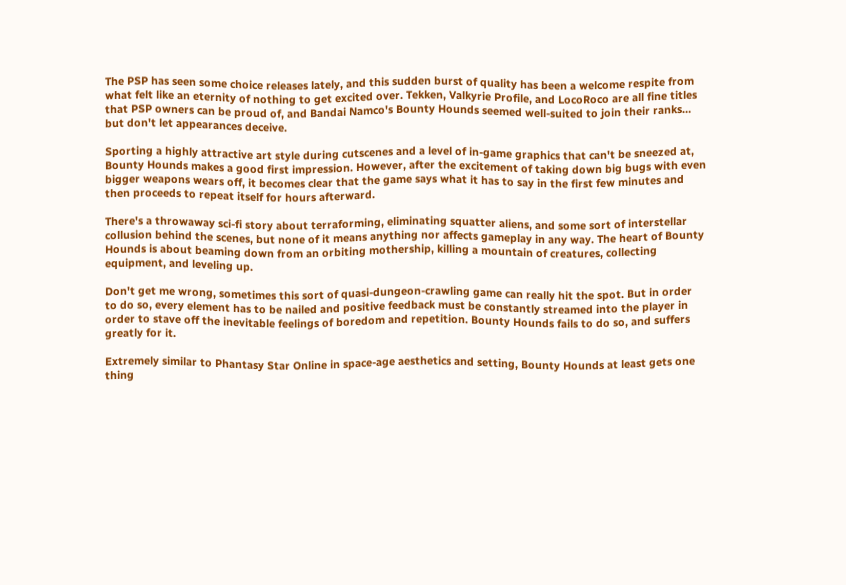The PSP has seen some choice releases lately, and this sudden burst of quality has been a welcome respite from what felt like an eternity of nothing to get excited over. Tekken, Valkyrie Profile, and LocoRoco are all fine titles that PSP owners can be proud of, and Bandai Namco's Bounty Hounds seemed well-suited to join their ranks… but don't let appearances deceive.

Sporting a highly attractive art style during cutscenes and a level of in-game graphics that can't be sneezed at, Bounty Hounds makes a good first impression. However, after the excitement of taking down big bugs with even bigger weapons wears off, it becomes clear that the game says what it has to say in the first few minutes and then proceeds to repeat itself for hours afterward.

There's a throwaway sci-fi story about terraforming, eliminating squatter aliens, and some sort of interstellar collusion behind the scenes, but none of it means anything nor affects gameplay in any way. The heart of Bounty Hounds is about beaming down from an orbiting mothership, killing a mountain of creatures, collecting equipment, and leveling up.

Don't get me wrong, sometimes this sort of quasi-dungeon-crawling game can really hit the spot. But in order to do so, every element has to be nailed and positive feedback must be constantly streamed into the player in order to stave off the inevitable feelings of boredom and repetition. Bounty Hounds fails to do so, and suffers greatly for it.

Extremely similar to Phantasy Star Online in space-age aesthetics and setting, Bounty Hounds at least gets one thing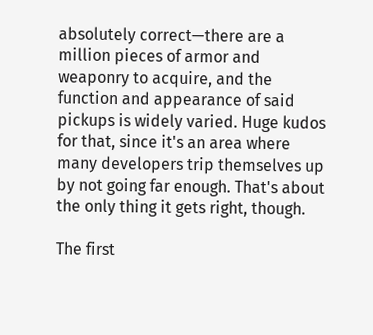absolutely correct—there are a million pieces of armor and weaponry to acquire, and the function and appearance of said pickups is widely varied. Huge kudos for that, since it's an area where many developers trip themselves up by not going far enough. That's about the only thing it gets right, though.

The first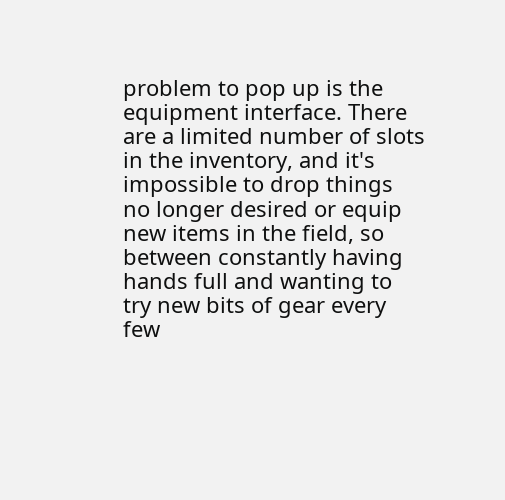problem to pop up is the equipment interface. There are a limited number of slots in the inventory, and it's impossible to drop things no longer desired or equip new items in the field, so between constantly having hands full and wanting to try new bits of gear every few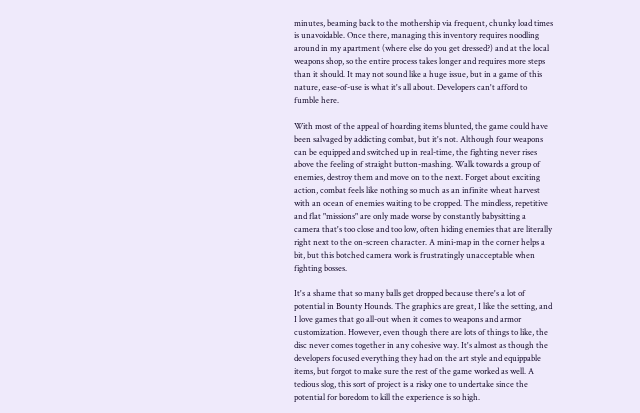minutes, beaming back to the mothership via frequent, chunky load times is unavoidable. Once there, managing this inventory requires noodling around in my apartment (where else do you get dressed?) and at the local weapons shop, so the entire process takes longer and requires more steps than it should. It may not sound like a huge issue, but in a game of this nature, ease-of-use is what it's all about. Developers can't afford to fumble here.

With most of the appeal of hoarding items blunted, the game could have been salvaged by addicting combat, but it's not. Although four weapons can be equipped and switched up in real-time, the fighting never rises above the feeling of straight button-mashing. Walk towards a group of enemies, destroy them and move on to the next. Forget about exciting action, combat feels like nothing so much as an infinite wheat harvest with an ocean of enemies waiting to be cropped. The mindless, repetitive and flat "missions" are only made worse by constantly babysitting a camera that's too close and too low, often hiding enemies that are literally right next to the on-screen character. A mini-map in the corner helps a bit, but this botched camera work is frustratingly unacceptable when fighting bosses.

It's a shame that so many balls get dropped because there's a lot of potential in Bounty Hounds. The graphics are great, I like the setting, and I love games that go all-out when it comes to weapons and armor customization. However, even though there are lots of things to like, the disc never comes together in any cohesive way. It's almost as though the developers focused everything they had on the art style and equippable items, but forgot to make sure the rest of the game worked as well. A tedious slog, this sort of project is a risky one to undertake since the potential for boredom to kill the experience is so high.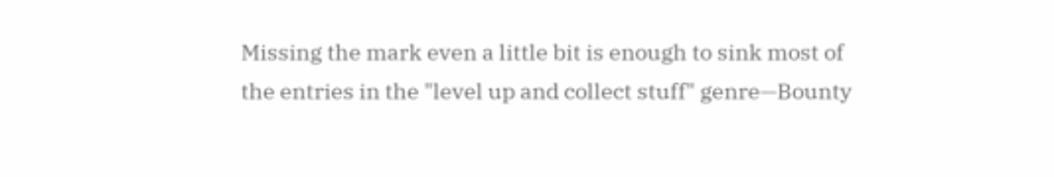Missing the mark even a little bit is enough to sink most of the entries in the "level up and collect stuff" genre—Bounty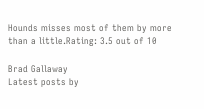Hounds misses most of them by more than a little.Rating: 3.5 out of 10

Brad Gallaway
Latest posts by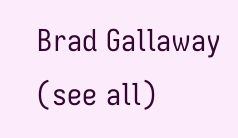Brad Gallaway (see all)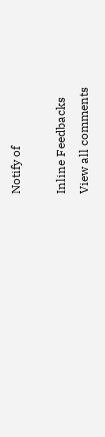Notify of

Inline Feedbacks
View all comments